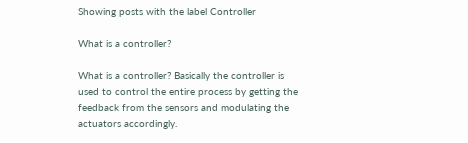Showing posts with the label Controller

What is a controller?

What is a controller? Basically the controller is used to control the entire process by getting the feedback from the sensors and modulating the actuators accordingly.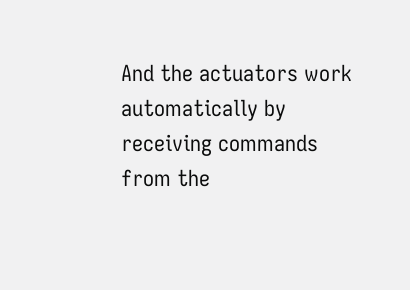And the actuators work automatically by receiving commands from the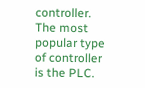controller. The most popular type of controller is the PLC.